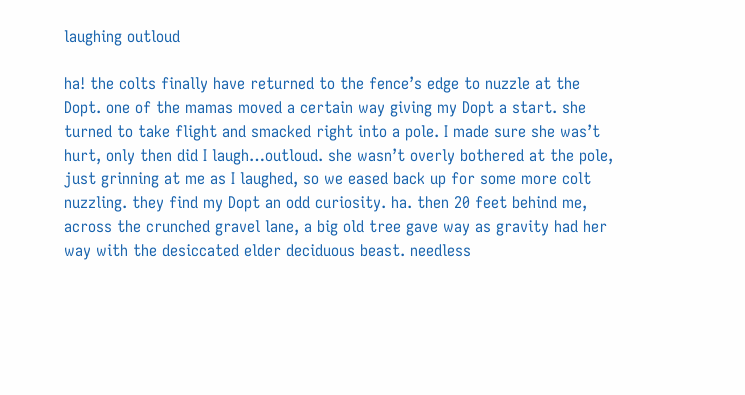laughing outloud

ha! the colts finally have returned to the fence’s edge to nuzzle at the Dopt. one of the mamas moved a certain way giving my Dopt a start. she turned to take flight and smacked right into a pole. I made sure she was’t hurt, only then did I laugh…outloud. she wasn’t overly bothered at the pole, just grinning at me as I laughed, so we eased back up for some more colt nuzzling. they find my Dopt an odd curiosity. ha. then 20 feet behind me, across the crunched gravel lane, a big old tree gave way as gravity had her way with the desiccated elder deciduous beast. needless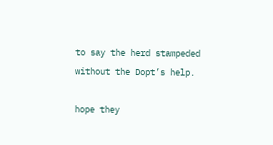to say the herd stampeded without the Dopt’s help.

hope they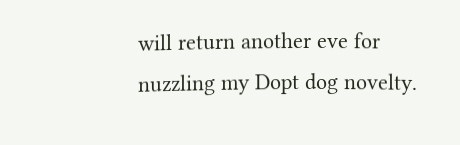will return another eve for nuzzling my Dopt dog novelty.